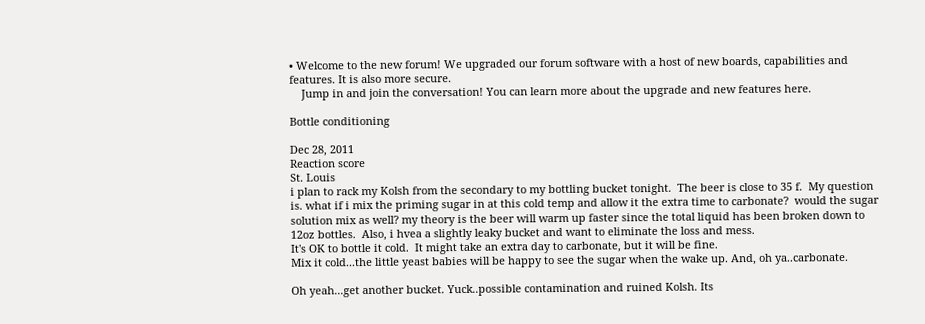• Welcome to the new forum! We upgraded our forum software with a host of new boards, capabilities and features. It is also more secure.
    Jump in and join the conversation! You can learn more about the upgrade and new features here.

Bottle conditioning

Dec 28, 2011
Reaction score
St. Louis
i plan to rack my Kolsh from the secondary to my bottling bucket tonight.  The beer is close to 35 f.  My question is. what if i mix the priming sugar in at this cold temp and allow it the extra time to carbonate?  would the sugar solution mix as well? my theory is the beer will warm up faster since the total liquid has been broken down to 12oz bottles.  Also, i hvea a slightly leaky bucket and want to eliminate the loss and mess.
It's OK to bottle it cold.  It might take an extra day to carbonate, but it will be fine.
Mix it cold...the little yeast babies will be happy to see the sugar when the wake up. And, oh ya..carbonate.

Oh yeah...get another bucket. Yuck..possible contamination and ruined Kolsh. Its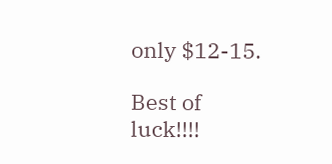only $12-15.

Best of luck!!!!